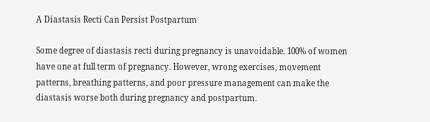A Diastasis Recti Can Persist Postpartum

Some degree of diastasis recti during pregnancy is unavoidable. 100% of women have one at full term of pregnancy. However, wrong exercises, movement patterns, breathing patterns, and poor pressure management can make the diastasis worse both during pregnancy and postpartum.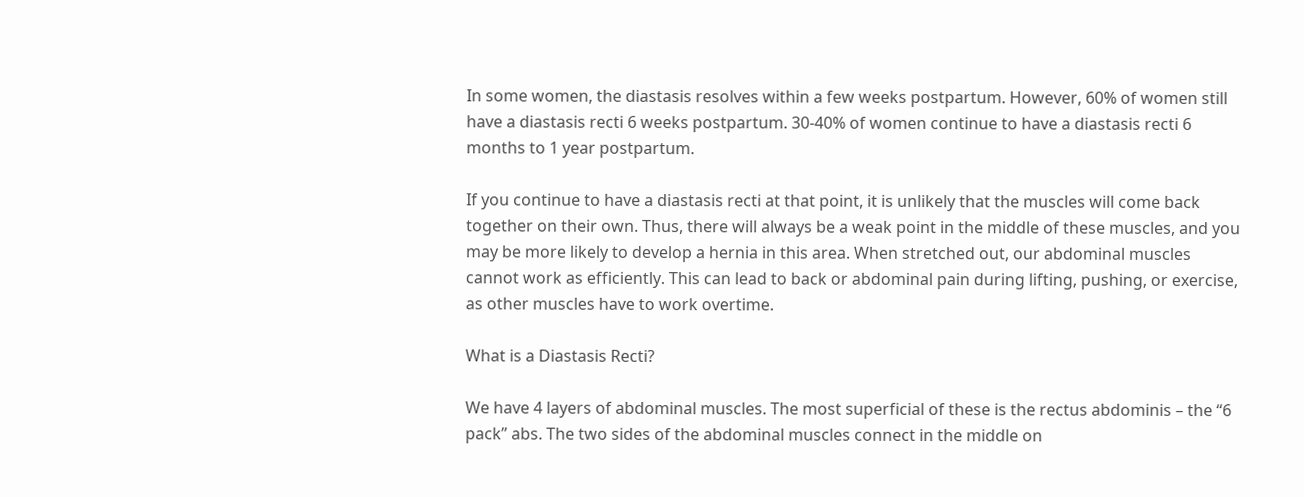In some women, the diastasis resolves within a few weeks postpartum. However, 60% of women still have a diastasis recti 6 weeks postpartum. 30-40% of women continue to have a diastasis recti 6 months to 1 year postpartum.

If you continue to have a diastasis recti at that point, it is unlikely that the muscles will come back together on their own. Thus, there will always be a weak point in the middle of these muscles, and you may be more likely to develop a hernia in this area. When stretched out, our abdominal muscles cannot work as efficiently. This can lead to back or abdominal pain during lifting, pushing, or exercise, as other muscles have to work overtime.

What is a Diastasis Recti?

We have 4 layers of abdominal muscles. The most superficial of these is the rectus abdominis – the “6 pack” abs. The two sides of the abdominal muscles connect in the middle on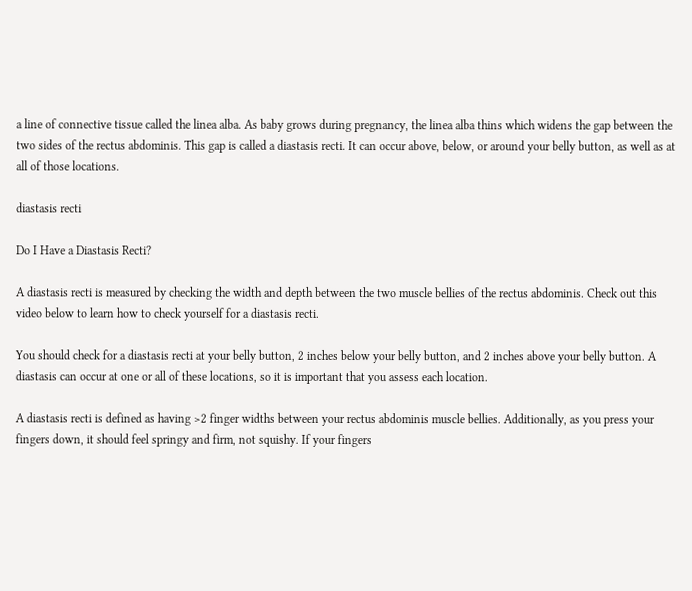a line of connective tissue called the linea alba. As baby grows during pregnancy, the linea alba thins which widens the gap between the two sides of the rectus abdominis. This gap is called a diastasis recti. It can occur above, below, or around your belly button, as well as at all of those locations.

diastasis recti

Do I Have a Diastasis Recti?

A diastasis recti is measured by checking the width and depth between the two muscle bellies of the rectus abdominis. Check out this video below to learn how to check yourself for a diastasis recti.

You should check for a diastasis recti at your belly button, 2 inches below your belly button, and 2 inches above your belly button. A diastasis can occur at one or all of these locations, so it is important that you assess each location.

A diastasis recti is defined as having >2 finger widths between your rectus abdominis muscle bellies. Additionally, as you press your fingers down, it should feel springy and firm, not squishy. If your fingers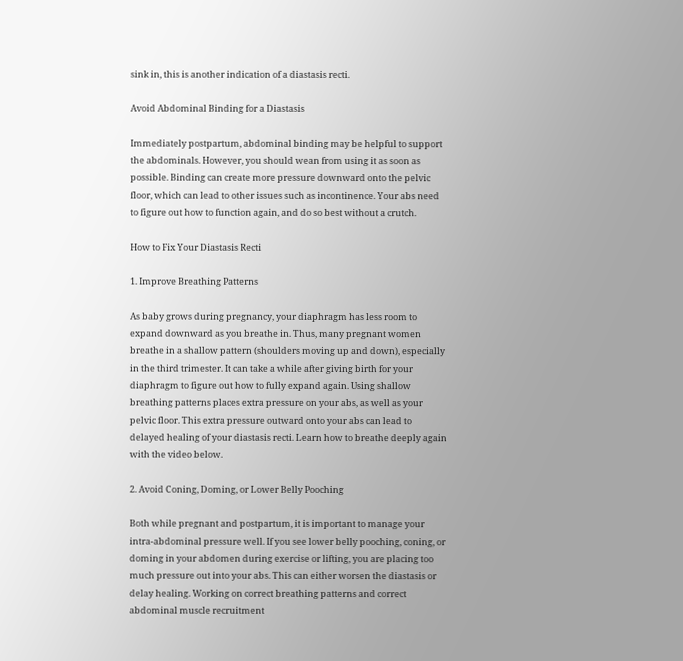sink in, this is another indication of a diastasis recti.

Avoid Abdominal Binding for a Diastasis

Immediately postpartum, abdominal binding may be helpful to support the abdominals. However, you should wean from using it as soon as possible. Binding can create more pressure downward onto the pelvic floor, which can lead to other issues such as incontinence. Your abs need to figure out how to function again, and do so best without a crutch.

How to Fix Your Diastasis Recti

1. Improve Breathing Patterns

As baby grows during pregnancy, your diaphragm has less room to expand downward as you breathe in. Thus, many pregnant women breathe in a shallow pattern (shoulders moving up and down), especially in the third trimester. It can take a while after giving birth for your diaphragm to figure out how to fully expand again. Using shallow breathing patterns places extra pressure on your abs, as well as your pelvic floor. This extra pressure outward onto your abs can lead to delayed healing of your diastasis recti. Learn how to breathe deeply again with the video below.

2. Avoid Coning, Doming, or Lower Belly Pooching

Both while pregnant and postpartum, it is important to manage your intra-abdominal pressure well. If you see lower belly pooching, coning, or doming in your abdomen during exercise or lifting, you are placing too much pressure out into your abs. This can either worsen the diastasis or delay healing. Working on correct breathing patterns and correct abdominal muscle recruitment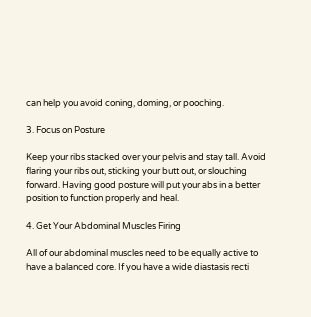can help you avoid coning, doming, or pooching.

3. Focus on Posture

Keep your ribs stacked over your pelvis and stay tall. Avoid flaring your ribs out, sticking your butt out, or slouching forward. Having good posture will put your abs in a better position to function properly and heal.

4. Get Your Abdominal Muscles Firing

All of our abdominal muscles need to be equally active to have a balanced core. If you have a wide diastasis recti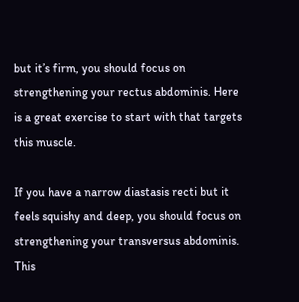but it’s firm, you should focus on strengthening your rectus abdominis. Here is a great exercise to start with that targets this muscle.

If you have a narrow diastasis recti but it feels squishy and deep, you should focus on strengthening your transversus abdominis. This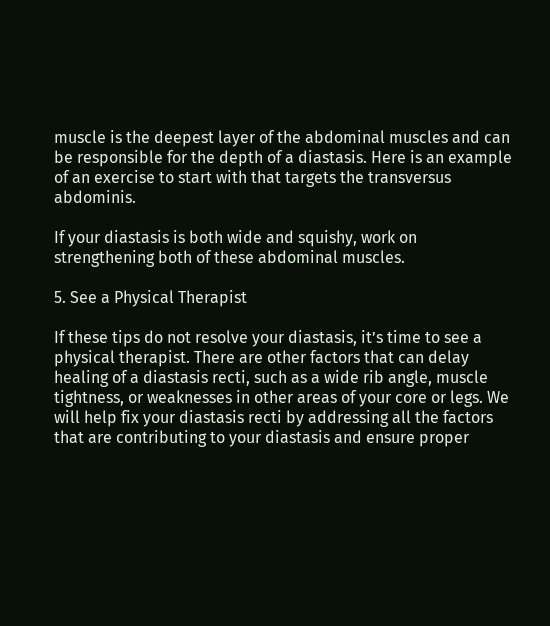muscle is the deepest layer of the abdominal muscles and can be responsible for the depth of a diastasis. Here is an example of an exercise to start with that targets the transversus abdominis.

If your diastasis is both wide and squishy, work on strengthening both of these abdominal muscles.

5. See a Physical Therapist

If these tips do not resolve your diastasis, it’s time to see a physical therapist. There are other factors that can delay healing of a diastasis recti, such as a wide rib angle, muscle tightness, or weaknesses in other areas of your core or legs. We will help fix your diastasis recti by addressing all the factors that are contributing to your diastasis and ensure proper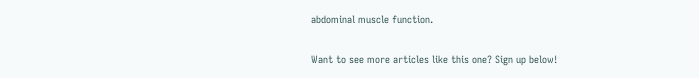abdominal muscle function.

Want to see more articles like this one? Sign up below!